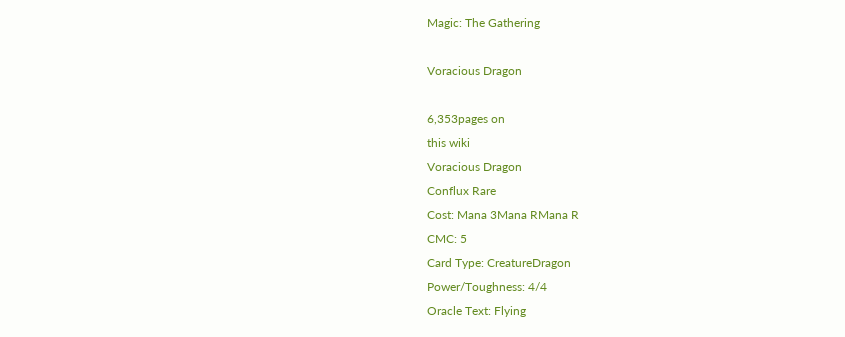Magic: The Gathering

Voracious Dragon

6,353pages on
this wiki
Voracious Dragon
Conflux Rare
Cost: Mana 3Mana RMana R
CMC: 5
Card Type: CreatureDragon
Power/Toughness: 4/4
Oracle Text: Flying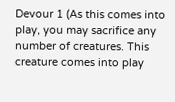Devour 1 (As this comes into play, you may sacrifice any number of creatures. This creature comes into play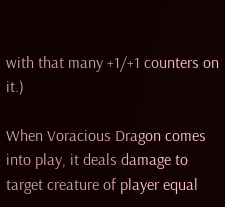with that many +1/+1 counters on it.)

When Voracious Dragon comes into play, it deals damage to target creature of player equal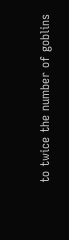to twice the number of goblins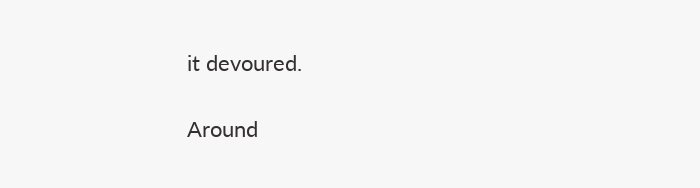it devoured.

Around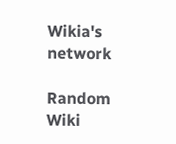Wikia's network

Random Wiki